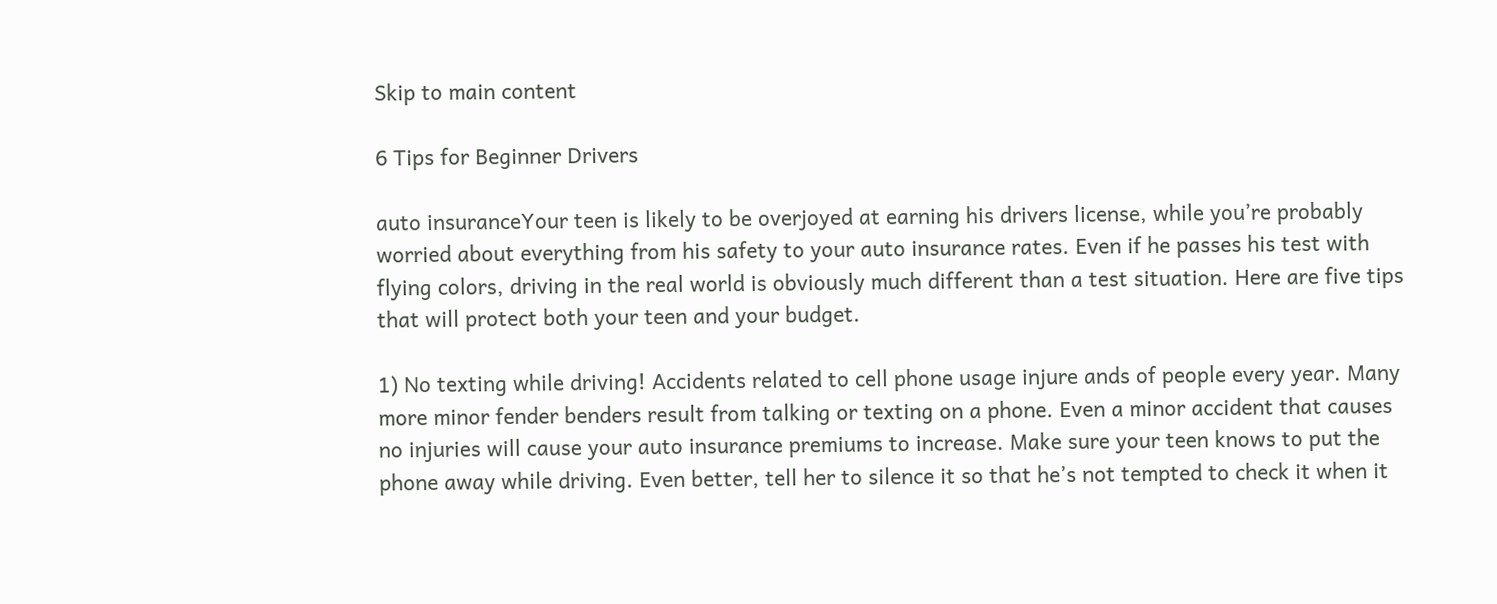Skip to main content

6 Tips for Beginner Drivers

auto insuranceYour teen is likely to be overjoyed at earning his drivers license, while you’re probably worried about everything from his safety to your auto insurance rates. Even if he passes his test with flying colors, driving in the real world is obviously much different than a test situation. Here are five tips that will protect both your teen and your budget.

1) No texting while driving! Accidents related to cell phone usage injure ands of people every year. Many more minor fender benders result from talking or texting on a phone. Even a minor accident that causes no injuries will cause your auto insurance premiums to increase. Make sure your teen knows to put the phone away while driving. Even better, tell her to silence it so that he’s not tempted to check it when it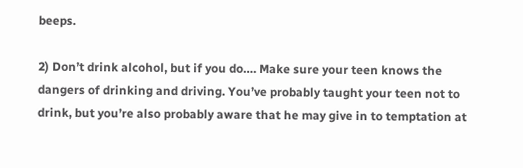beeps.

2) Don’t drink alcohol, but if you do…. Make sure your teen knows the dangers of drinking and driving. You’ve probably taught your teen not to drink, but you’re also probably aware that he may give in to temptation at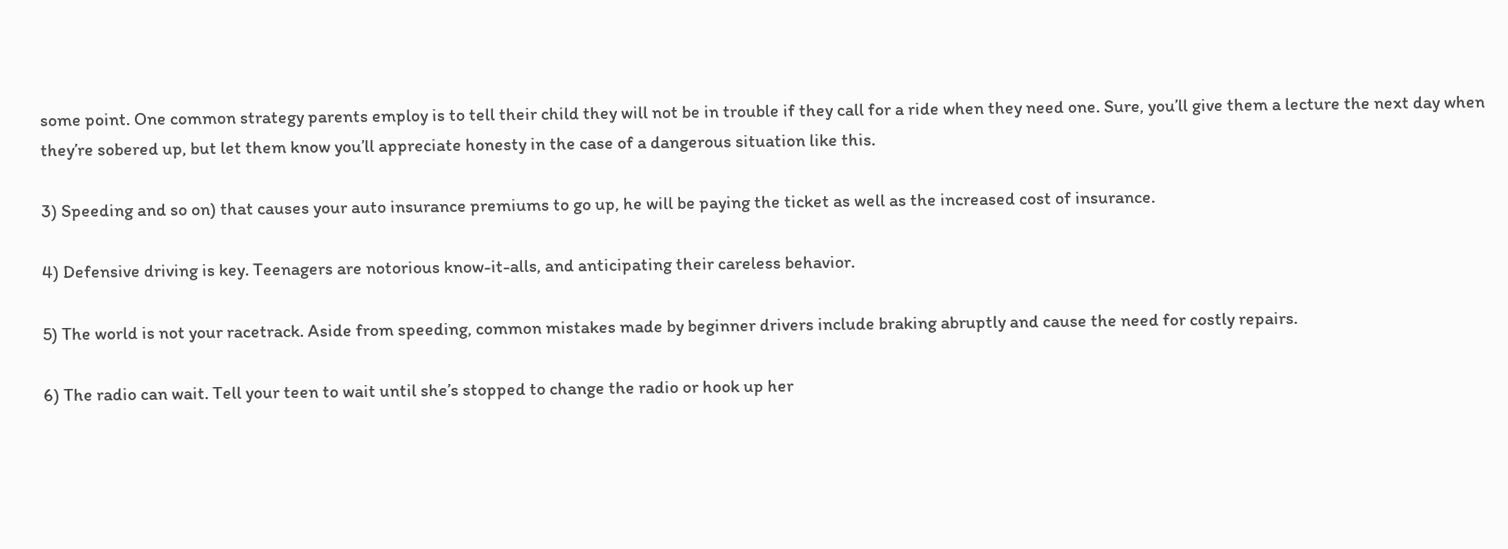some point. One common strategy parents employ is to tell their child they will not be in trouble if they call for a ride when they need one. Sure, you’ll give them a lecture the next day when they’re sobered up, but let them know you’ll appreciate honesty in the case of a dangerous situation like this.

3) Speeding and so on) that causes your auto insurance premiums to go up, he will be paying the ticket as well as the increased cost of insurance.

4) Defensive driving is key. Teenagers are notorious know-it-alls, and anticipating their careless behavior.

5) The world is not your racetrack. Aside from speeding, common mistakes made by beginner drivers include braking abruptly and cause the need for costly repairs.

6) The radio can wait. Tell your teen to wait until she’s stopped to change the radio or hook up her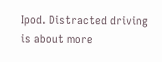Ipod. Distracted driving is about more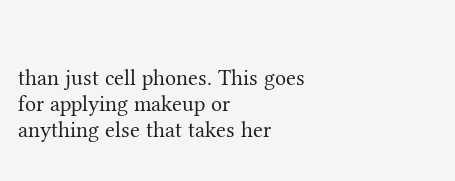than just cell phones. This goes for applying makeup or anything else that takes her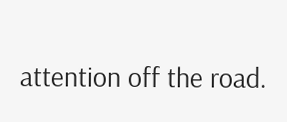attention off the road.